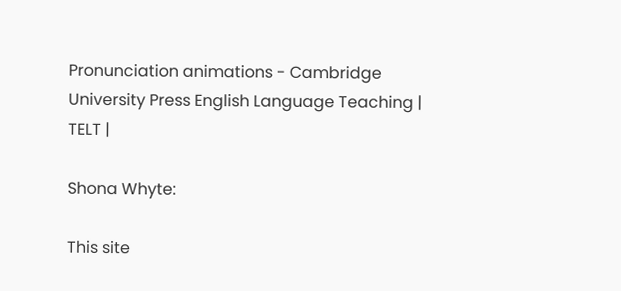Pronunciation animations - Cambridge University Press English Language Teaching | TELT |

Shona Whyte:

This site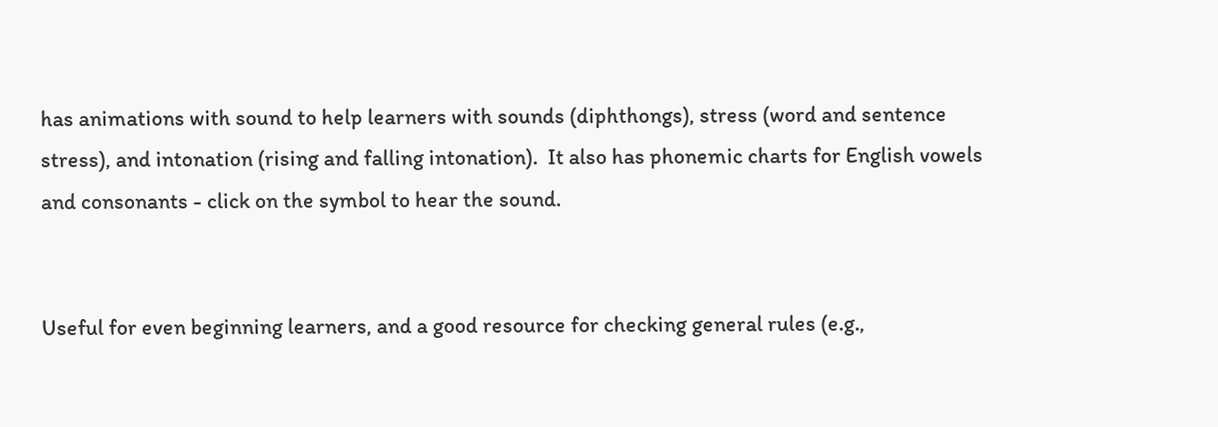has animations with sound to help learners with sounds (diphthongs), stress (word and sentence stress), and intonation (rising and falling intonation).  It also has phonemic charts for English vowels and consonants - click on the symbol to hear the sound.


Useful for even beginning learners, and a good resource for checking general rules (e.g.,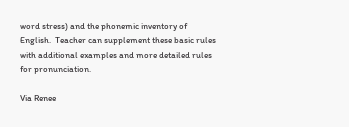word stress) and the phonemic inventory of English.  Teacher can supplement these basic rules with additional examples and more detailed rules for pronunciation.

Via Renee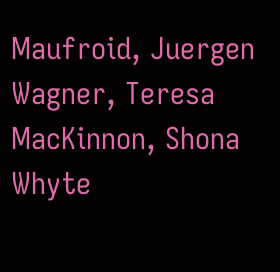Maufroid, Juergen Wagner, Teresa MacKinnon, Shona Whyte